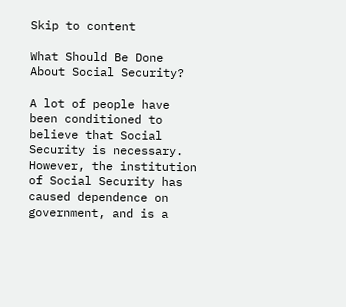Skip to content

What Should Be Done About Social Security?

A lot of people have been conditioned to believe that Social Security is necessary. However, the institution of Social Security has caused dependence on government, and is a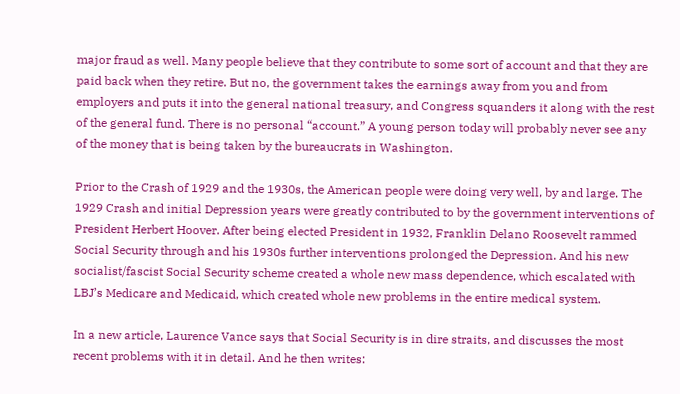major fraud as well. Many people believe that they contribute to some sort of account and that they are paid back when they retire. But no, the government takes the earnings away from you and from employers and puts it into the general national treasury, and Congress squanders it along with the rest of the general fund. There is no personal “account.” A young person today will probably never see any of the money that is being taken by the bureaucrats in Washington.

Prior to the Crash of 1929 and the 1930s, the American people were doing very well, by and large. The 1929 Crash and initial Depression years were greatly contributed to by the government interventions of President Herbert Hoover. After being elected President in 1932, Franklin Delano Roosevelt rammed Social Security through and his 1930s further interventions prolonged the Depression. And his new socialist/fascist Social Security scheme created a whole new mass dependence, which escalated with LBJ’s Medicare and Medicaid, which created whole new problems in the entire medical system.

In a new article, Laurence Vance says that Social Security is in dire straits, and discusses the most recent problems with it in detail. And he then writes: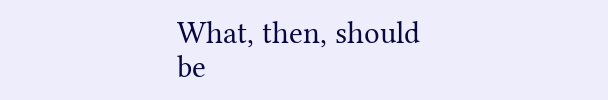What, then, should be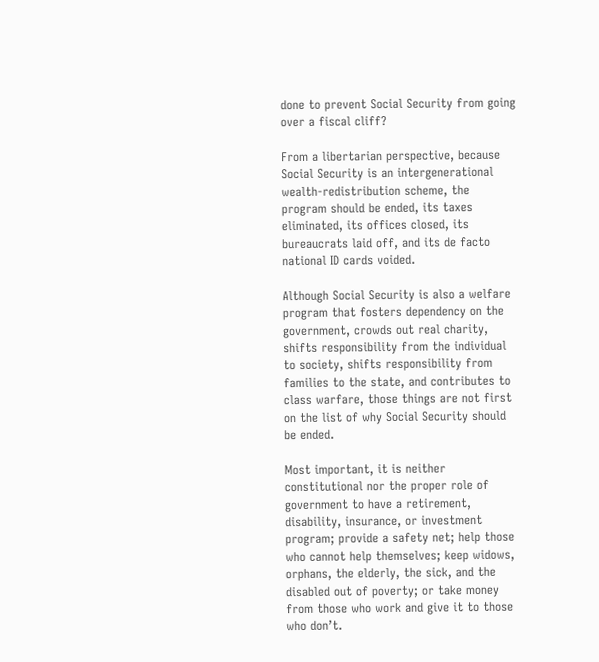done to prevent Social Security from going over a fiscal cliff?

From a libertarian perspective, because Social Security is an intergenerational wealth-redistribution scheme, the program should be ended, its taxes eliminated, its offices closed, its bureaucrats laid off, and its de facto national ID cards voided.

Although Social Security is also a welfare program that fosters dependency on the government, crowds out real charity, shifts responsibility from the individual to society, shifts responsibility from families to the state, and contributes to class warfare, those things are not first on the list of why Social Security should be ended.

Most important, it is neither constitutional nor the proper role of government to have a retirement, disability, insurance, or investment program; provide a safety net; help those who cannot help themselves; keep widows, orphans, the elderly, the sick, and the disabled out of poverty; or take money from those who work and give it to those who don’t.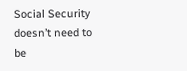Social Security doesn’t need to be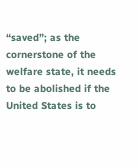“saved”; as the cornerstone of the welfare state, it needs to be abolished if the United States is to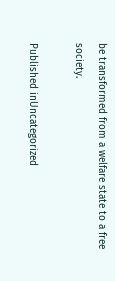be transformed from a welfare state to a free society.

Published inUncategorized